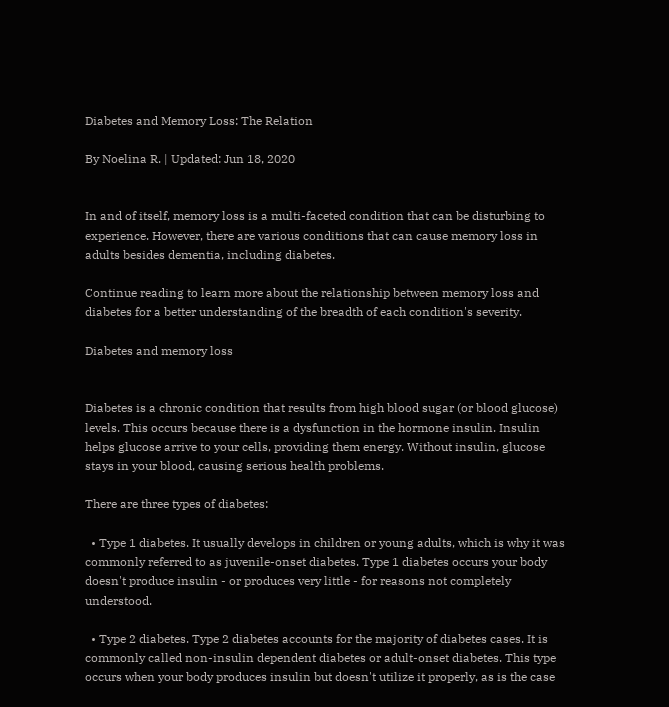Diabetes and Memory Loss: The Relation

By Noelina R. | Updated: Jun 18, 2020


In and of itself, memory loss is a multi-faceted condition that can be disturbing to experience. However, there are various conditions that can cause memory loss in adults besides dementia, including diabetes.

Continue reading to learn more about the relationship between memory loss and diabetes for a better understanding of the breadth of each condition's severity.

Diabetes and memory loss


Diabetes is a chronic condition that results from high blood sugar (or blood glucose) levels. This occurs because there is a dysfunction in the hormone insulin. Insulin helps glucose arrive to your cells, providing them energy. Without insulin, glucose stays in your blood, causing serious health problems.

There are three types of diabetes:

  • Type 1 diabetes. It usually develops in children or young adults, which is why it was commonly referred to as juvenile-onset diabetes. Type 1 diabetes occurs your body doesn't produce insulin - or produces very little - for reasons not completely understood.

  • Type 2 diabetes. Type 2 diabetes accounts for the majority of diabetes cases. It is commonly called non-insulin dependent diabetes or adult-onset diabetes. This type occurs when your body produces insulin but doesn't utilize it properly, as is the case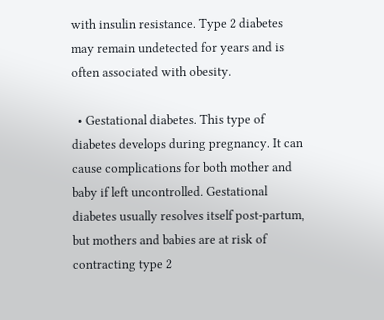with insulin resistance. Type 2 diabetes may remain undetected for years and is often associated with obesity.

  • Gestational diabetes. This type of diabetes develops during pregnancy. It can cause complications for both mother and baby if left uncontrolled. Gestational diabetes usually resolves itself post-partum, but mothers and babies are at risk of contracting type 2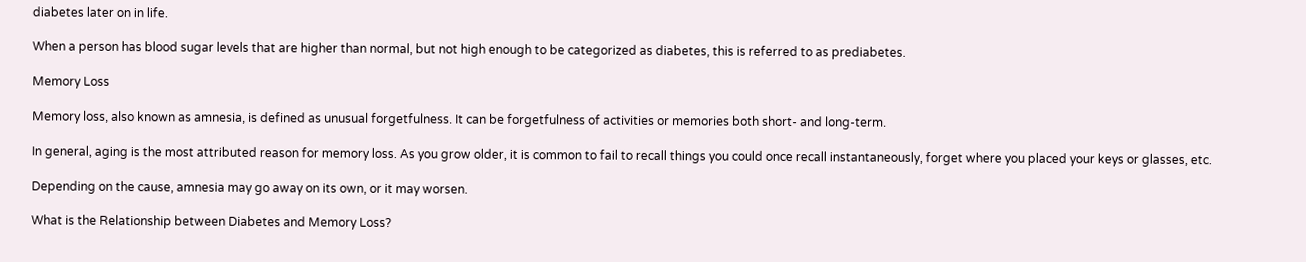diabetes later on in life.

When a person has blood sugar levels that are higher than normal, but not high enough to be categorized as diabetes, this is referred to as prediabetes.

Memory Loss

Memory loss, also known as amnesia, is defined as unusual forgetfulness. It can be forgetfulness of activities or memories both short- and long-term.

In general, aging is the most attributed reason for memory loss. As you grow older, it is common to fail to recall things you could once recall instantaneously, forget where you placed your keys or glasses, etc.

Depending on the cause, amnesia may go away on its own, or it may worsen.

What is the Relationship between Diabetes and Memory Loss?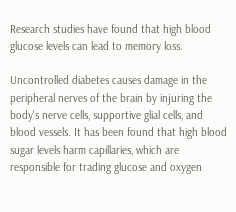Research studies have found that high blood glucose levels can lead to memory loss.

Uncontrolled diabetes causes damage in the peripheral nerves of the brain by injuring the body's nerve cells, supportive glial cells, and blood vessels. It has been found that high blood sugar levels harm capillaries, which are responsible for trading glucose and oxygen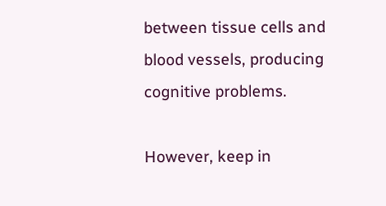between tissue cells and blood vessels, producing cognitive problems.

However, keep in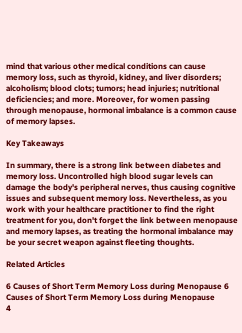mind that various other medical conditions can cause memory loss, such as thyroid, kidney, and liver disorders; alcoholism; blood clots; tumors; head injuries; nutritional deficiencies; and more. Moreover, for women passing through menopause, hormonal imbalance is a common cause of memory lapses.

Key Takeaways

In summary, there is a strong link between diabetes and memory loss. Uncontrolled high blood sugar levels can damage the body's peripheral nerves, thus causing cognitive issues and subsequent memory loss. Nevertheless, as you work with your healthcare practitioner to find the right treatment for you, don't forget the link between menopause and memory lapses, as treating the hormonal imbalance may be your secret weapon against fleeting thoughts.

Related Articles

6 Causes of Short Term Memory Loss during Menopause 6 Causes of Short Term Memory Loss during Menopause
4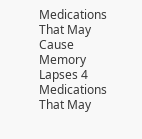Medications That May Cause Memory Lapses 4 Medications That May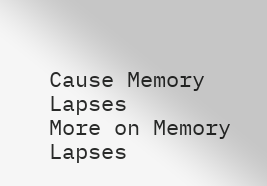Cause Memory Lapses
More on Memory Lapses